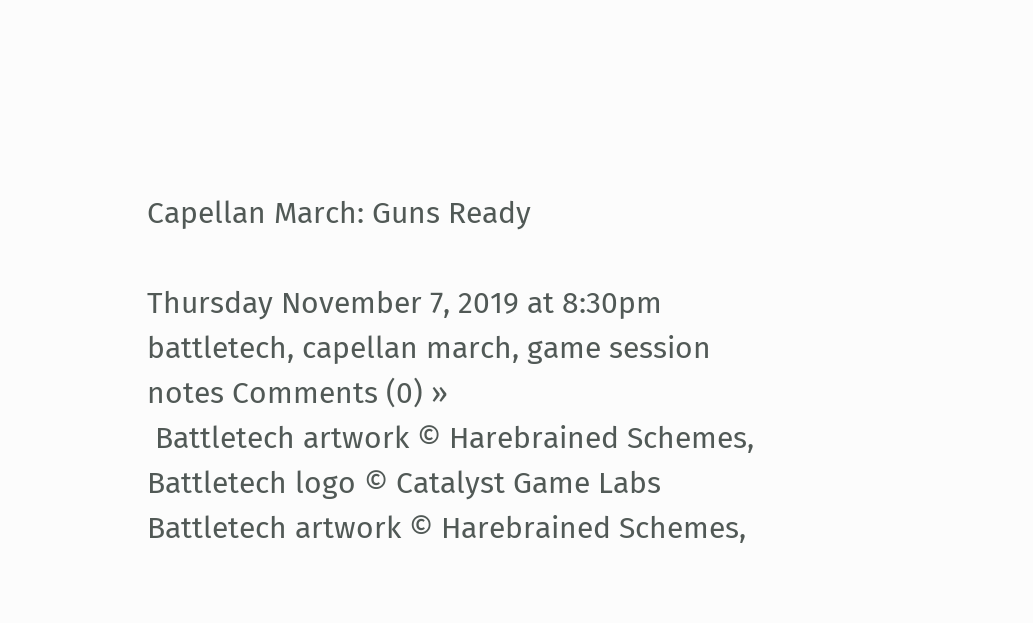Capellan March: Guns Ready

Thursday November 7, 2019 at 8:30pm battletech, capellan march, game session notes Comments (0) »
 Battletech artwork © Harebrained Schemes, Battletech logo © Catalyst Game Labs
Battletech artwork © Harebrained Schemes,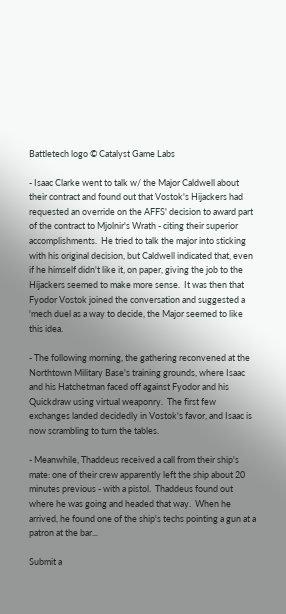Battletech logo © Catalyst Game Labs

- Isaac Clarke went to talk w/ the Major Caldwell about their contract and found out that Vostok's Hijackers had requested an override on the AFFS' decision to award part of the contract to Mjolnir's Wrath - citing their superior accomplishments.  He tried to talk the major into sticking with his original decision, but Caldwell indicated that, even if he himself didn't like it, on paper, giving the job to the Hijackers seemed to make more sense.  It was then that Fyodor Vostok joined the conversation and suggested a 'mech duel as a way to decide, the Major seemed to like this idea.

- The following morning, the gathering reconvened at the Northtown Military Base's training grounds, where Isaac and his Hatchetman faced off against Fyodor and his Quickdraw using virtual weaponry.  The first few exchanges landed decidedly in Vostok's favor, and Isaac is now scrambling to turn the tables.

- Meanwhile, Thaddeus received a call from their ship's mate: one of their crew apparently left the ship about 20 minutes previous - with a pistol.  Thaddeus found out where he was going and headed that way.  When he arrived, he found one of the ship's techs pointing a gun at a patron at the bar...

Submit a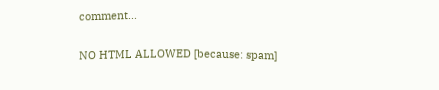comment...

NO HTML ALLOWED [because: spam]